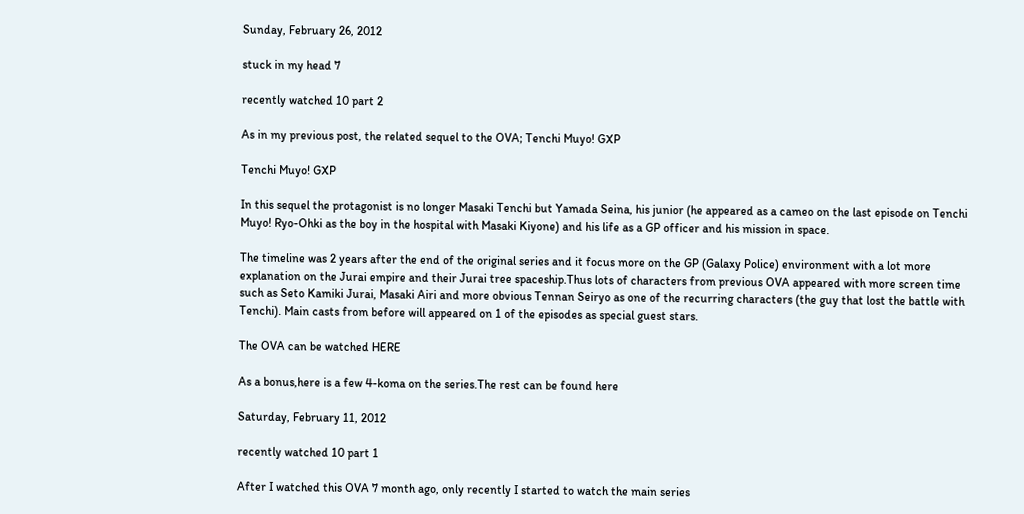Sunday, February 26, 2012

stuck in my head 7

recently watched 10 part 2

As in my previous post, the related sequel to the OVA; Tenchi Muyo! GXP

Tenchi Muyo! GXP

In this sequel the protagonist is no longer Masaki Tenchi but Yamada Seina, his junior (he appeared as a cameo on the last episode on Tenchi Muyo! Ryo-Ohki as the boy in the hospital with Masaki Kiyone) and his life as a GP officer and his mission in space.

The timeline was 2 years after the end of the original series and it focus more on the GP (Galaxy Police) environment with a lot more explanation on the Jurai empire and their Jurai tree spaceship.Thus lots of characters from previous OVA appeared with more screen time such as Seto Kamiki Jurai, Masaki Airi and more obvious Tennan Seiryo as one of the recurring characters (the guy that lost the battle with Tenchi). Main casts from before will appeared on 1 of the episodes as special guest stars.

The OVA can be watched HERE

As a bonus,here is a few 4-koma on the series.The rest can be found here

Saturday, February 11, 2012

recently watched 10 part 1

After I watched this OVA 7 month ago, only recently I started to watch the main series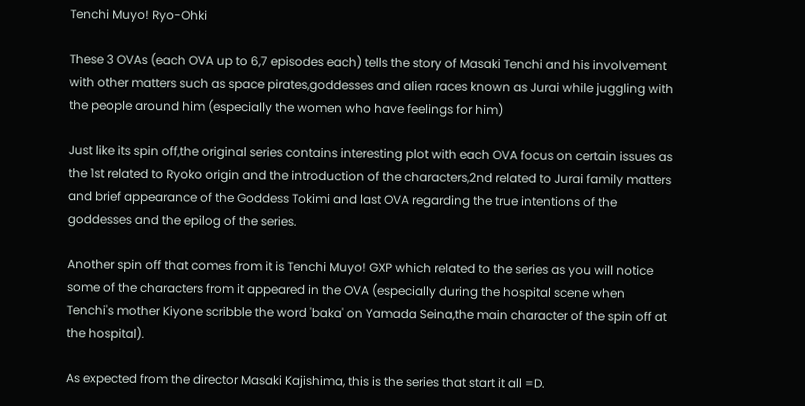Tenchi Muyo! Ryo-Ohki

These 3 OVAs (each OVA up to 6,7 episodes each) tells the story of Masaki Tenchi and his involvement with other matters such as space pirates,goddesses and alien races known as Jurai while juggling with the people around him (especially the women who have feelings for him)

Just like its spin off,the original series contains interesting plot with each OVA focus on certain issues as the 1st related to Ryoko origin and the introduction of the characters,2nd related to Jurai family matters and brief appearance of the Goddess Tokimi and last OVA regarding the true intentions of the goddesses and the epilog of the series.

Another spin off that comes from it is Tenchi Muyo! GXP which related to the series as you will notice some of the characters from it appeared in the OVA (especially during the hospital scene when Tenchi's mother Kiyone scribble the word 'baka' on Yamada Seina,the main character of the spin off at the hospital).

As expected from the director Masaki Kajishima, this is the series that start it all =D.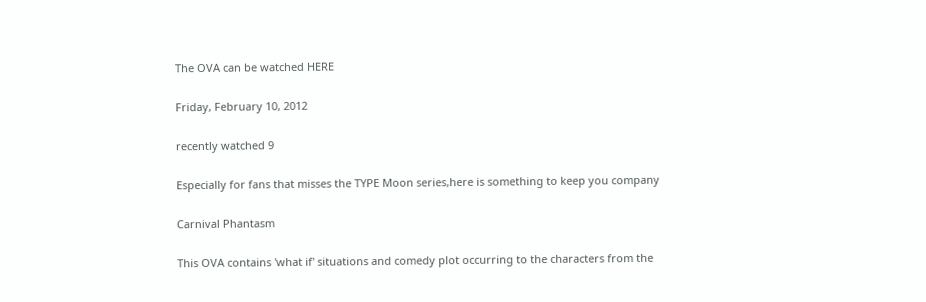The OVA can be watched HERE

Friday, February 10, 2012

recently watched 9

Especially for fans that misses the TYPE Moon series,here is something to keep you company

Carnival Phantasm

This OVA contains 'what if' situations and comedy plot occurring to the characters from the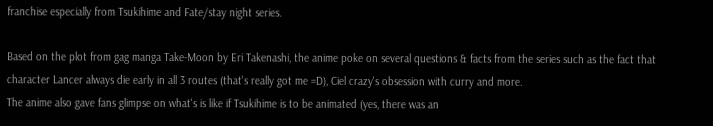franchise especially from Tsukihime and Fate/stay night series.

Based on the plot from gag manga Take-Moon by Eri Takenashi, the anime poke on several questions & facts from the series such as the fact that character Lancer always die early in all 3 routes (that's really got me =D), Ciel crazy's obsession with curry and more.
The anime also gave fans glimpse on what's is like if Tsukihime is to be animated (yes, there was an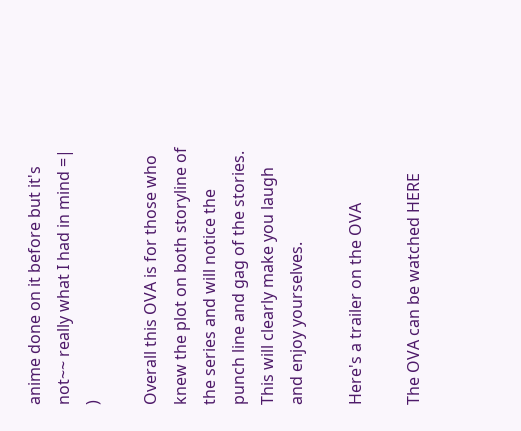anime done on it before but it's not~~ really what I had in mind =| )

Overall this OVA is for those who knew the plot on both storyline of the series and will notice the punch line and gag of the stories. This will clearly make you laugh and enjoy yourselves.

Here's a trailer on the OVA

The OVA can be watched HERE